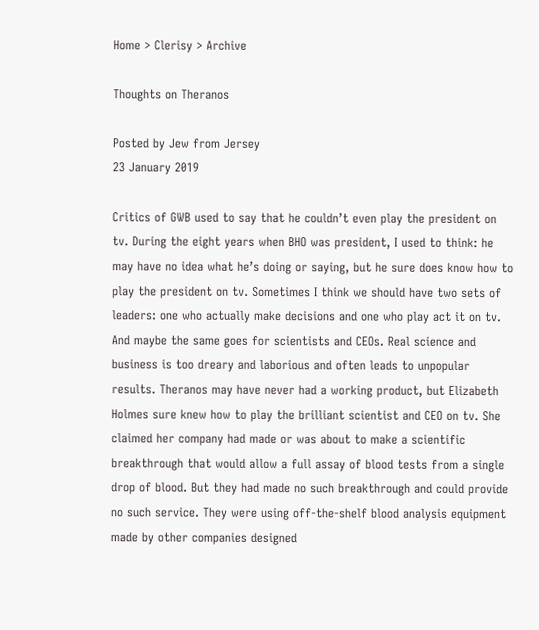Home > Clerisy > Archive

Thoughts on Theranos

Posted by Jew from Jersey
23 January 2019

Critics of GWB used to say that he couldn’t even play the president on tv. During the eight years when BHO was president, I used to think: he may have no idea what he’s doing or saying, but he sure does know how to play the president on tv. Sometimes I think we should have two sets of leaders: one who actually make decisions and one who play act it on tv. And maybe the same goes for scientists and CEOs. Real science and business is too dreary and laborious and often leads to unpopular results. Theranos may have never had a working product, but Elizabeth Holmes sure knew how to play the brilliant scientist and CEO on tv. She claimed her company had made or was about to make a scientific breakthrough that would allow a full assay of blood tests from a single drop of blood. But they had made no such breakthrough and could provide no such service. They were using off-the-shelf blood analysis equipment made by other companies designed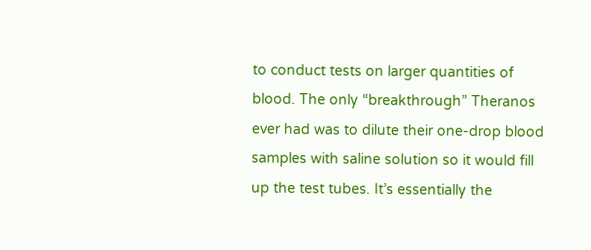to conduct tests on larger quantities of blood. The only “breakthrough” Theranos ever had was to dilute their one-drop blood samples with saline solution so it would fill up the test tubes. It’s essentially the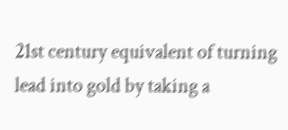21st century equivalent of turning lead into gold by taking a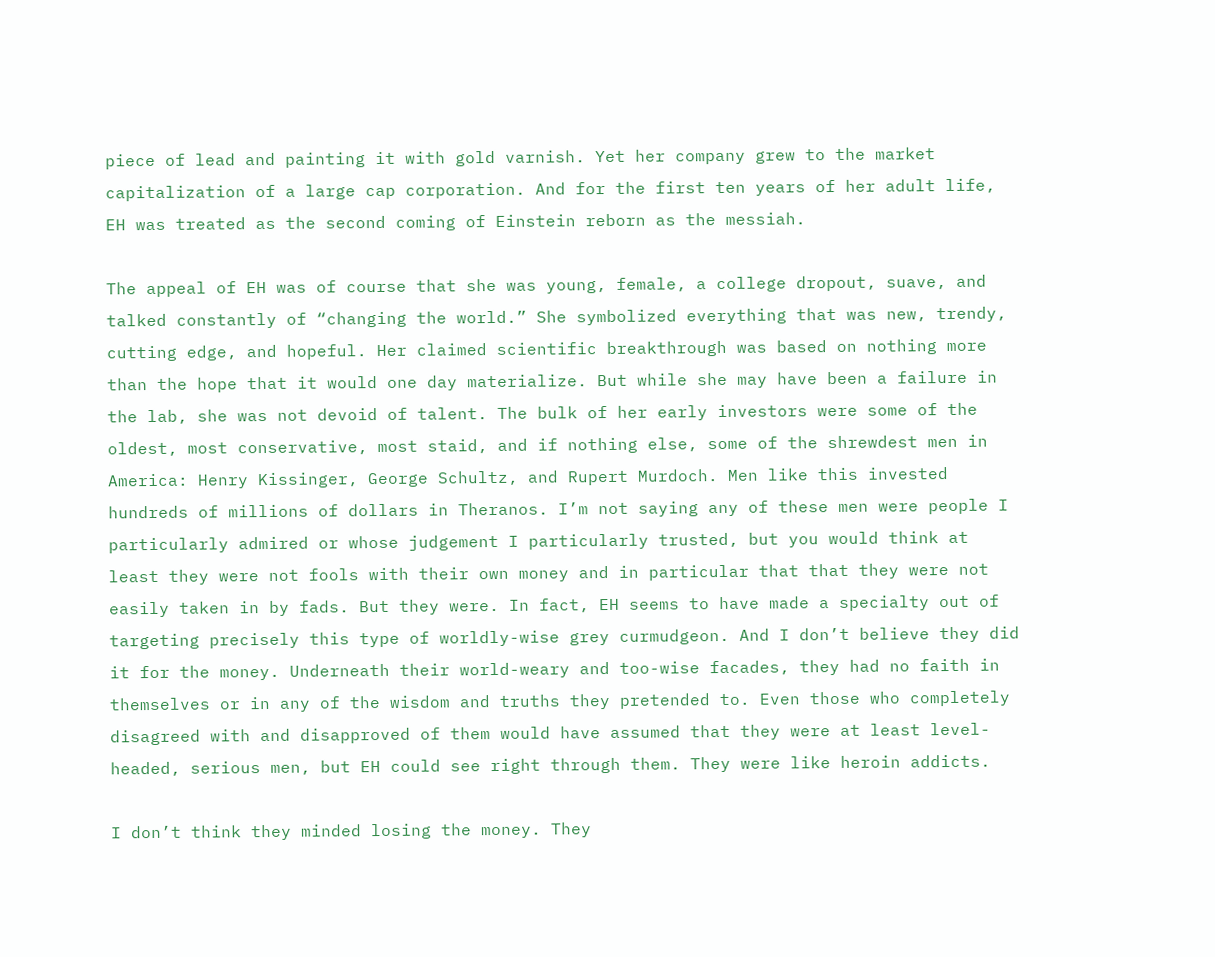piece of lead and painting it with gold varnish. Yet her company grew to the market capitalization of a large cap corporation. And for the first ten years of her adult life, EH was treated as the second coming of Einstein reborn as the messiah.

The appeal of EH was of course that she was young, female, a college dropout, suave, and talked constantly of “changing the world.” She symbolized everything that was new, trendy, cutting edge, and hopeful. Her claimed scientific breakthrough was based on nothing more than the hope that it would one day materialize. But while she may have been a failure in the lab, she was not devoid of talent. The bulk of her early investors were some of the oldest, most conservative, most staid, and if nothing else, some of the shrewdest men in America: Henry Kissinger, George Schultz, and Rupert Murdoch. Men like this invested hundreds of millions of dollars in Theranos. I’m not saying any of these men were people I particularly admired or whose judgement I particularly trusted, but you would think at least they were not fools with their own money and in particular that that they were not easily taken in by fads. But they were. In fact, EH seems to have made a specialty out of targeting precisely this type of worldly-wise grey curmudgeon. And I don’t believe they did it for the money. Underneath their world-weary and too-wise facades, they had no faith in themselves or in any of the wisdom and truths they pretended to. Even those who completely disagreed with and disapproved of them would have assumed that they were at least level-headed, serious men, but EH could see right through them. They were like heroin addicts.

I don’t think they minded losing the money. They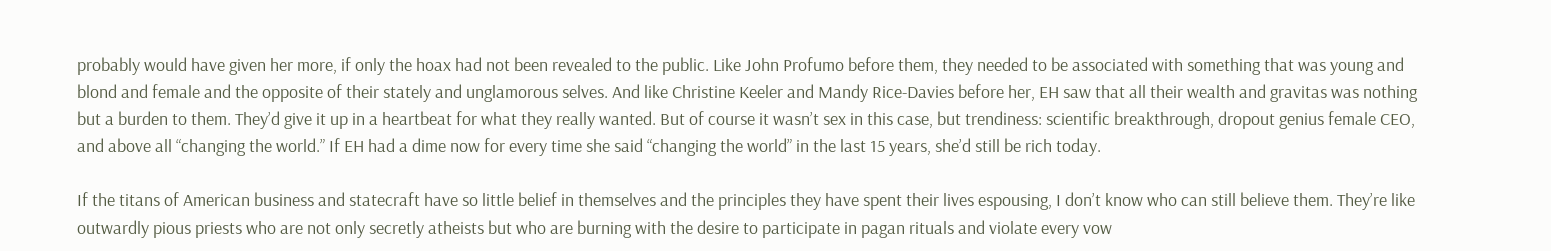probably would have given her more, if only the hoax had not been revealed to the public. Like John Profumo before them, they needed to be associated with something that was young and blond and female and the opposite of their stately and unglamorous selves. And like Christine Keeler and Mandy Rice-Davies before her, EH saw that all their wealth and gravitas was nothing but a burden to them. They’d give it up in a heartbeat for what they really wanted. But of course it wasn’t sex in this case, but trendiness: scientific breakthrough, dropout genius female CEO, and above all “changing the world.” If EH had a dime now for every time she said “changing the world” in the last 15 years, she’d still be rich today.

If the titans of American business and statecraft have so little belief in themselves and the principles they have spent their lives espousing, I don’t know who can still believe them. They’re like outwardly pious priests who are not only secretly atheists but who are burning with the desire to participate in pagan rituals and violate every vow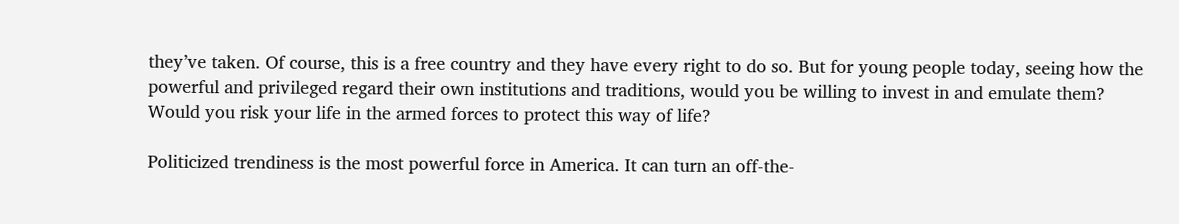they’ve taken. Of course, this is a free country and they have every right to do so. But for young people today, seeing how the powerful and privileged regard their own institutions and traditions, would you be willing to invest in and emulate them? Would you risk your life in the armed forces to protect this way of life?

Politicized trendiness is the most powerful force in America. It can turn an off-the-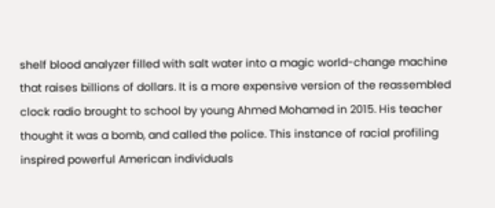shelf blood analyzer filled with salt water into a magic world-change machine that raises billions of dollars. It is a more expensive version of the reassembled clock radio brought to school by young Ahmed Mohamed in 2015. His teacher thought it was a bomb, and called the police. This instance of racial profiling inspired powerful American individuals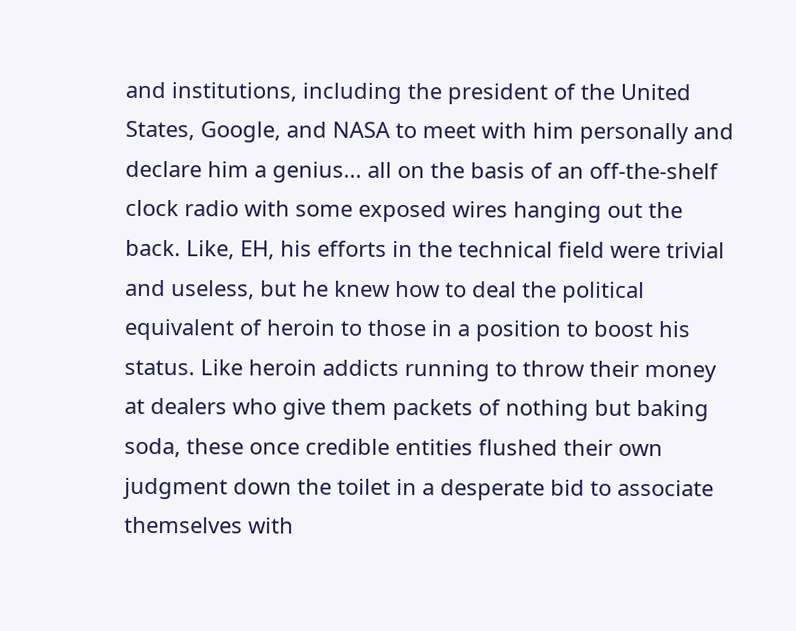and institutions, including the president of the United States, Google, and NASA to meet with him personally and declare him a genius... all on the basis of an off-the-shelf clock radio with some exposed wires hanging out the back. Like, EH, his efforts in the technical field were trivial and useless, but he knew how to deal the political equivalent of heroin to those in a position to boost his status. Like heroin addicts running to throw their money at dealers who give them packets of nothing but baking soda, these once credible entities flushed their own judgment down the toilet in a desperate bid to associate themselves with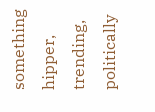something hipper, trending, politically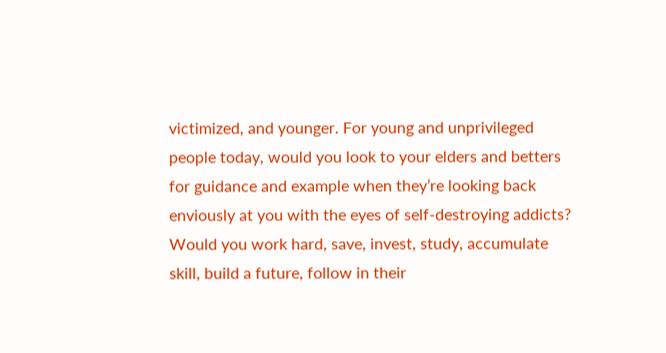victimized, and younger. For young and unprivileged people today, would you look to your elders and betters for guidance and example when they’re looking back enviously at you with the eyes of self-destroying addicts? Would you work hard, save, invest, study, accumulate skill, build a future, follow in their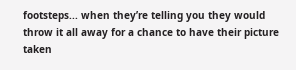footsteps... when they’re telling you they would throw it all away for a chance to have their picture taken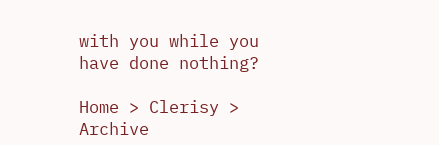with you while you have done nothing?

Home > Clerisy > Archive